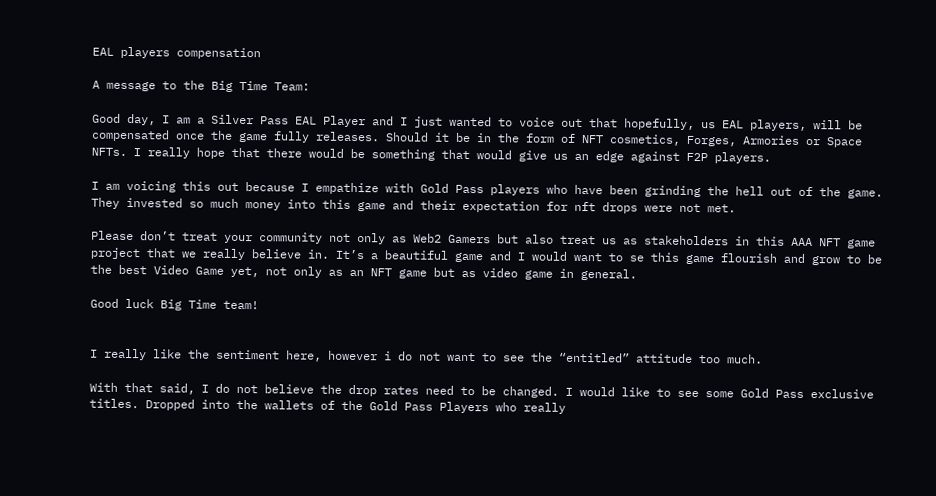EAL players compensation

A message to the Big Time Team:

Good day, I am a Silver Pass EAL Player and I just wanted to voice out that hopefully, us EAL players, will be compensated once the game fully releases. Should it be in the form of NFT cosmetics, Forges, Armories or Space NFTs. I really hope that there would be something that would give us an edge against F2P players.

I am voicing this out because I empathize with Gold Pass players who have been grinding the hell out of the game. They invested so much money into this game and their expectation for nft drops were not met.

Please don’t treat your community not only as Web2 Gamers but also treat us as stakeholders in this AAA NFT game project that we really believe in. It’s a beautiful game and I would want to se this game flourish and grow to be the best Video Game yet, not only as an NFT game but as video game in general.

Good luck Big Time team!


I really like the sentiment here, however i do not want to see the “entitled” attitude too much.

With that said, I do not believe the drop rates need to be changed. I would like to see some Gold Pass exclusive titles. Dropped into the wallets of the Gold Pass Players who really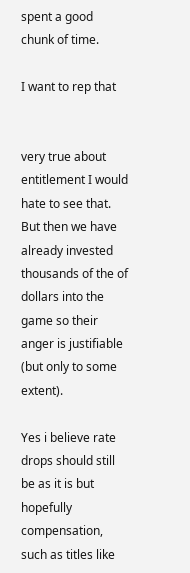spent a good chunk of time.

I want to rep that


very true about entitlement I would hate to see that. But then we have already invested thousands of the of dollars into the game so their anger is justifiable (but only to some extent).

Yes i believe rate drops should still be as it is but hopefully compensation, such as titles like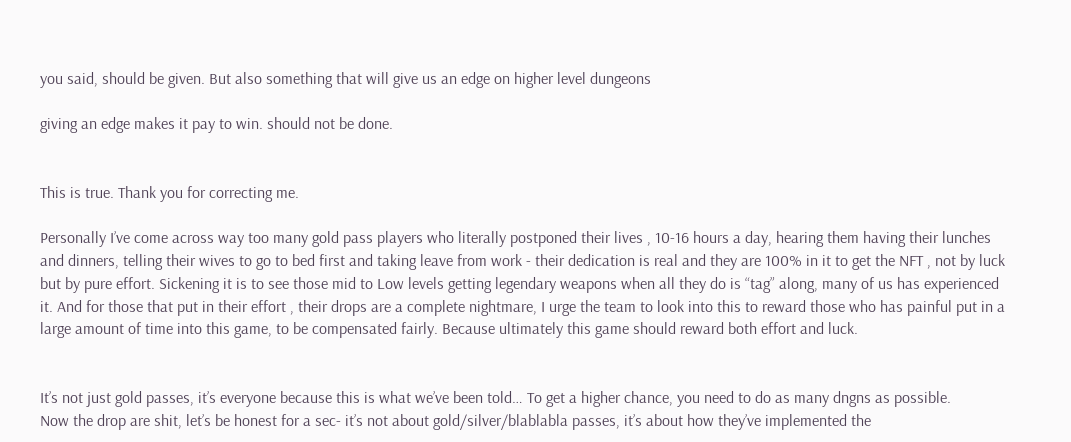you said, should be given. But also something that will give us an edge on higher level dungeons

giving an edge makes it pay to win. should not be done.


This is true. Thank you for correcting me.

Personally I’ve come across way too many gold pass players who literally postponed their lives , 10-16 hours a day, hearing them having their lunches and dinners, telling their wives to go to bed first and taking leave from work - their dedication is real and they are 100% in it to get the NFT , not by luck but by pure effort. Sickening it is to see those mid to Low levels getting legendary weapons when all they do is “tag” along, many of us has experienced it. And for those that put in their effort , their drops are a complete nightmare, I urge the team to look into this to reward those who has painful put in a large amount of time into this game, to be compensated fairly. Because ultimately this game should reward both effort and luck.


It’s not just gold passes, it’s everyone because this is what we’ve been told… To get a higher chance, you need to do as many dngns as possible.
Now the drop are shit, let’s be honest for a sec- it’s not about gold/silver/blablabla passes, it’s about how they’ve implemented the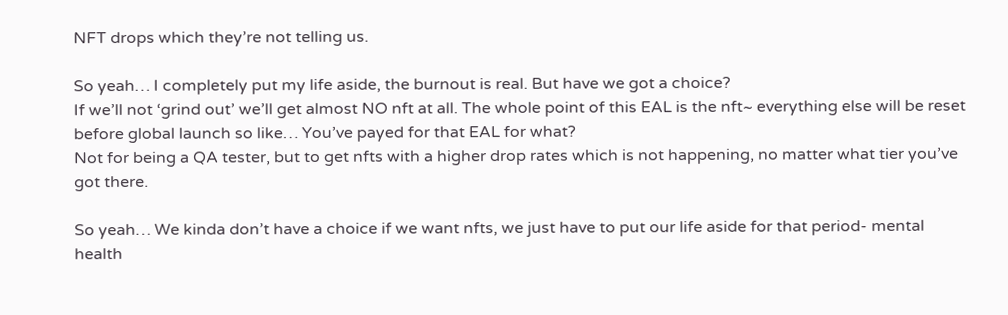NFT drops which they’re not telling us.

So yeah… I completely put my life aside, the burnout is real. But have we got a choice?
If we’ll not ‘grind out’ we’ll get almost NO nft at all. The whole point of this EAL is the nft~ everything else will be reset before global launch so like… You’ve payed for that EAL for what?
Not for being a QA tester, but to get nfts with a higher drop rates which is not happening, no matter what tier you’ve got there.

So yeah… We kinda don’t have a choice if we want nfts, we just have to put our life aside for that period- mental health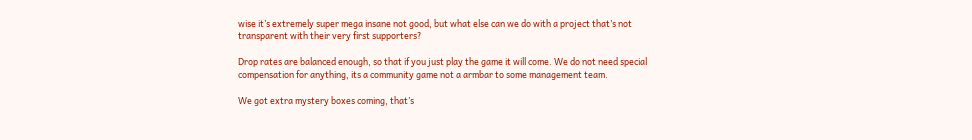wise it’s extremely super mega insane not good, but what else can we do with a project that’s not transparent with their very first supporters?

Drop rates are balanced enough, so that if you just play the game it will come. We do not need special compensation for anything, its a community game not a armbar to some management team.

We got extra mystery boxes coming, that’s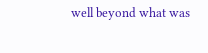well beyond what was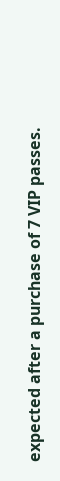expected after a purchase of 7 VIP passes.